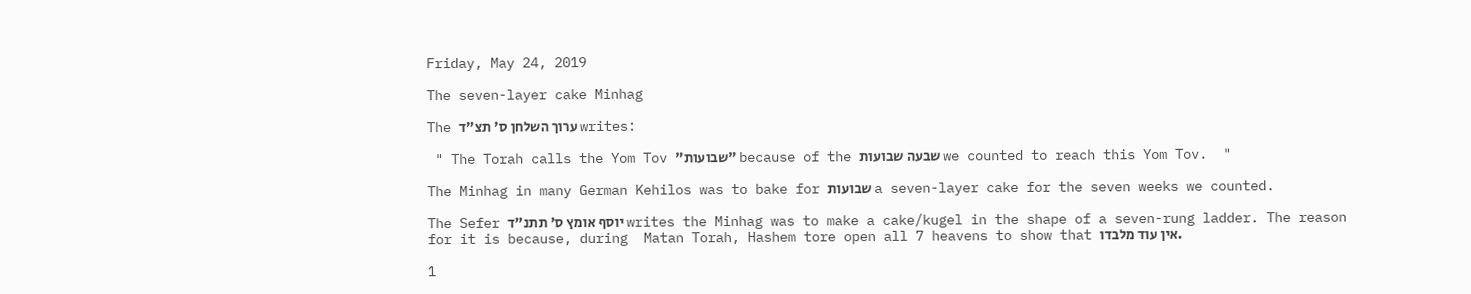Friday, May 24, 2019

The seven-layer cake Minhag

The ערוך השלחן ס' תצ"ד writes:

 " The Torah calls the Yom Tov "שבועות" because of the שבעה שבועות we counted to reach this Yom Tov.  "

The Minhag in many German Kehilos was to bake for שבועות a seven-layer cake for the seven weeks we counted.

The Sefer יוסף אומץ ס' תתנ"ד writes the Minhag was to make a cake/kugel in the shape of a seven-rung ladder. The reason
for it is because, during  Matan Torah, Hashem tore open all 7 heavens to show that אין עוד מלבדו.

1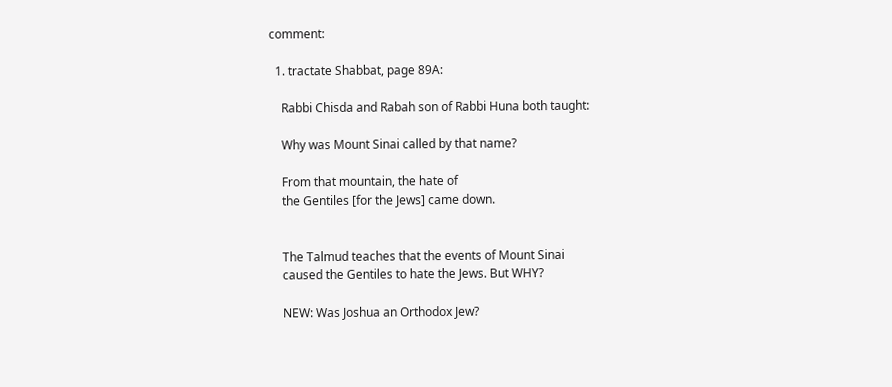comment:

  1. tractate Shabbat, page 89A:

    Rabbi Chisda and Rabah son of Rabbi Huna both taught:

    Why was Mount Sinai called by that name?

    From that mountain, the hate of
    the Gentiles [for the Jews] came down.


    The Talmud teaches that the events of Mount Sinai
    caused the Gentiles to hate the Jews. But WHY?

    NEW: Was Joshua an Orthodox Jew?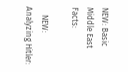NEW: Basic Middle East Facts:

    NEW: Analyzing Hitler: